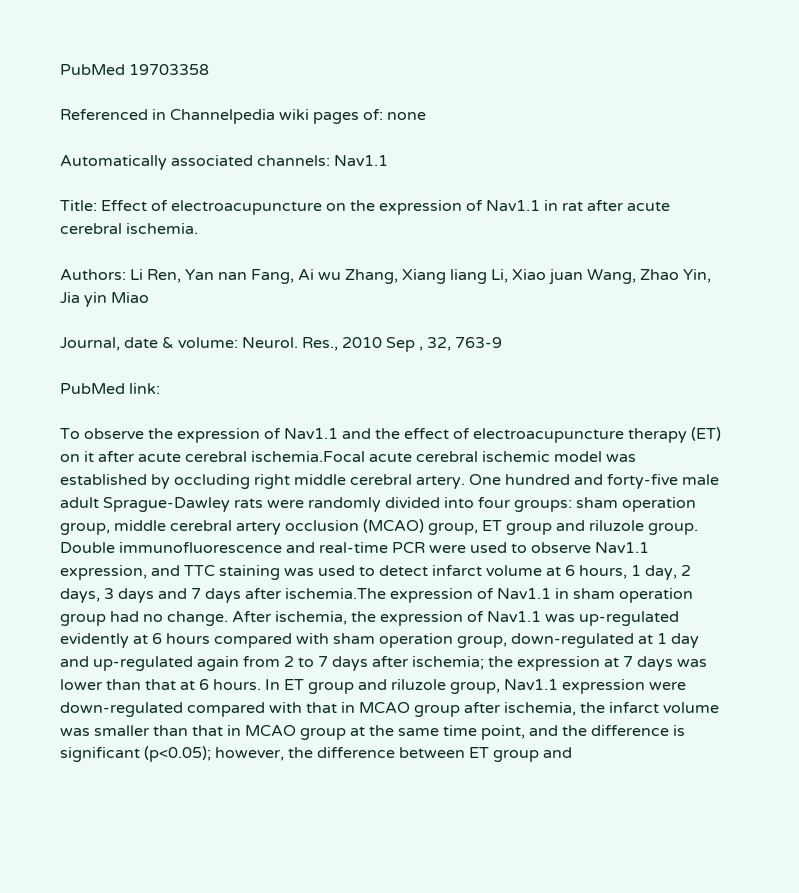PubMed 19703358

Referenced in Channelpedia wiki pages of: none

Automatically associated channels: Nav1.1

Title: Effect of electroacupuncture on the expression of Nav1.1 in rat after acute cerebral ischemia.

Authors: Li Ren, Yan nan Fang, Ai wu Zhang, Xiang liang Li, Xiao juan Wang, Zhao Yin, Jia yin Miao

Journal, date & volume: Neurol. Res., 2010 Sep , 32, 763-9

PubMed link:

To observe the expression of Nav1.1 and the effect of electroacupuncture therapy (ET) on it after acute cerebral ischemia.Focal acute cerebral ischemic model was established by occluding right middle cerebral artery. One hundred and forty-five male adult Sprague-Dawley rats were randomly divided into four groups: sham operation group, middle cerebral artery occlusion (MCAO) group, ET group and riluzole group. Double immunofluorescence and real-time PCR were used to observe Nav1.1 expression, and TTC staining was used to detect infarct volume at 6 hours, 1 day, 2 days, 3 days and 7 days after ischemia.The expression of Nav1.1 in sham operation group had no change. After ischemia, the expression of Nav1.1 was up-regulated evidently at 6 hours compared with sham operation group, down-regulated at 1 day and up-regulated again from 2 to 7 days after ischemia; the expression at 7 days was lower than that at 6 hours. In ET group and riluzole group, Nav1.1 expression were down-regulated compared with that in MCAO group after ischemia, the infarct volume was smaller than that in MCAO group at the same time point, and the difference is significant (p<0.05); however, the difference between ET group and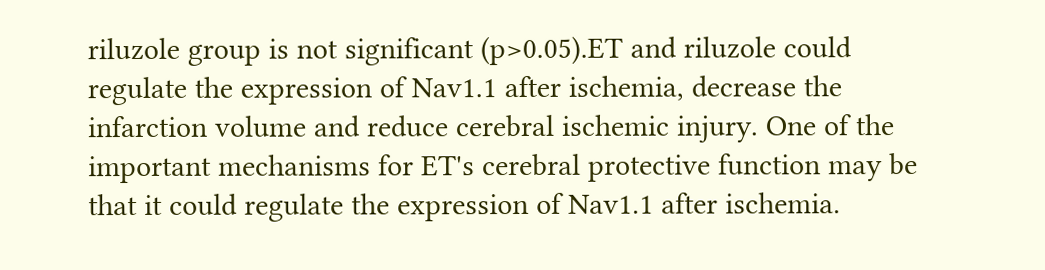riluzole group is not significant (p>0.05).ET and riluzole could regulate the expression of Nav1.1 after ischemia, decrease the infarction volume and reduce cerebral ischemic injury. One of the important mechanisms for ET's cerebral protective function may be that it could regulate the expression of Nav1.1 after ischemia.